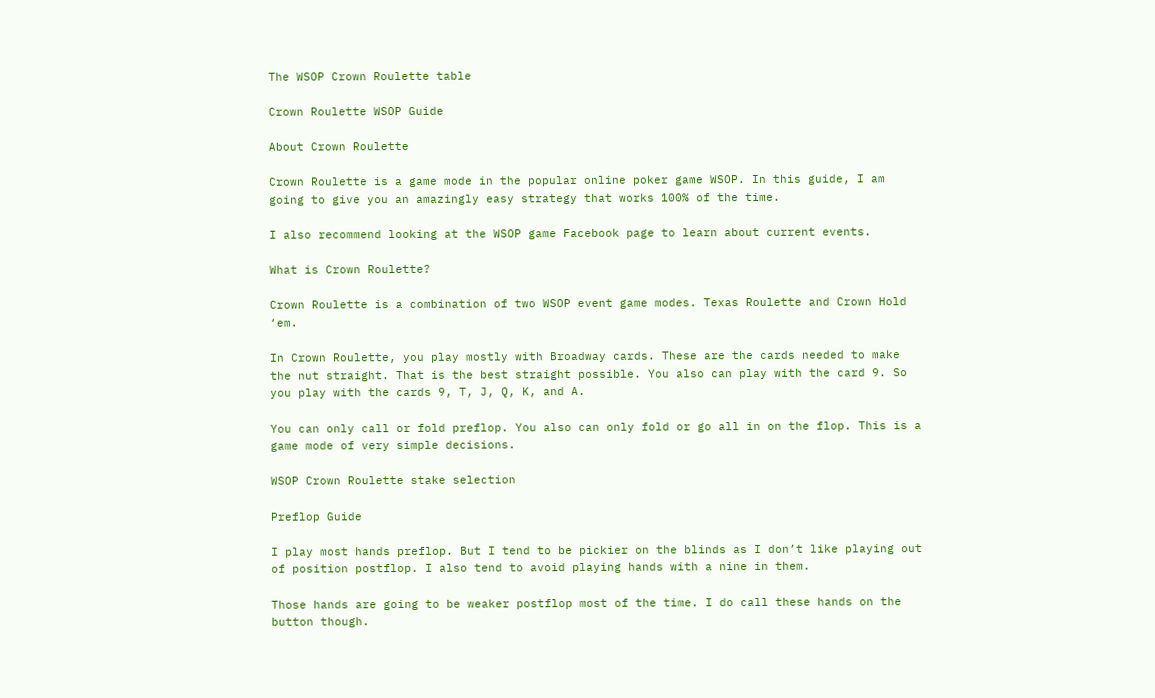The WSOP Crown Roulette table

Crown Roulette WSOP Guide

About Crown Roulette

Crown Roulette is a game mode in the popular online poker game WSOP. In this guide, I am going to give you an amazingly easy strategy that works 100% of the time.

I also recommend looking at the WSOP game Facebook page to learn about current events.

What is Crown Roulette?

Crown Roulette is a combination of two WSOP event game modes. Texas Roulette and Crown Hold ‘em.

In Crown Roulette, you play mostly with Broadway cards. These are the cards needed to make the nut straight. That is the best straight possible. You also can play with the card 9. So you play with the cards 9, T, J, Q, K, and A.

You can only call or fold preflop. You also can only fold or go all in on the flop. This is a game mode of very simple decisions.

WSOP Crown Roulette stake selection

Preflop Guide

I play most hands preflop. But I tend to be pickier on the blinds as I don’t like playing out of position postflop. I also tend to avoid playing hands with a nine in them.

Those hands are going to be weaker postflop most of the time. I do call these hands on the button though.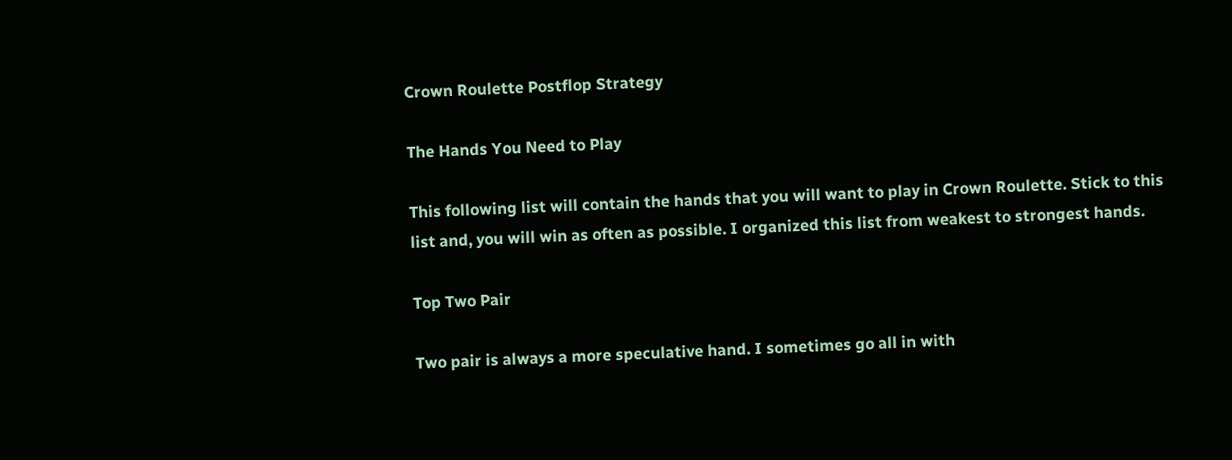Crown Roulette Postflop Strategy

The Hands You Need to Play

This following list will contain the hands that you will want to play in Crown Roulette. Stick to this list and, you will win as often as possible. I organized this list from weakest to strongest hands.

Top Two Pair

Two pair is always a more speculative hand. I sometimes go all in with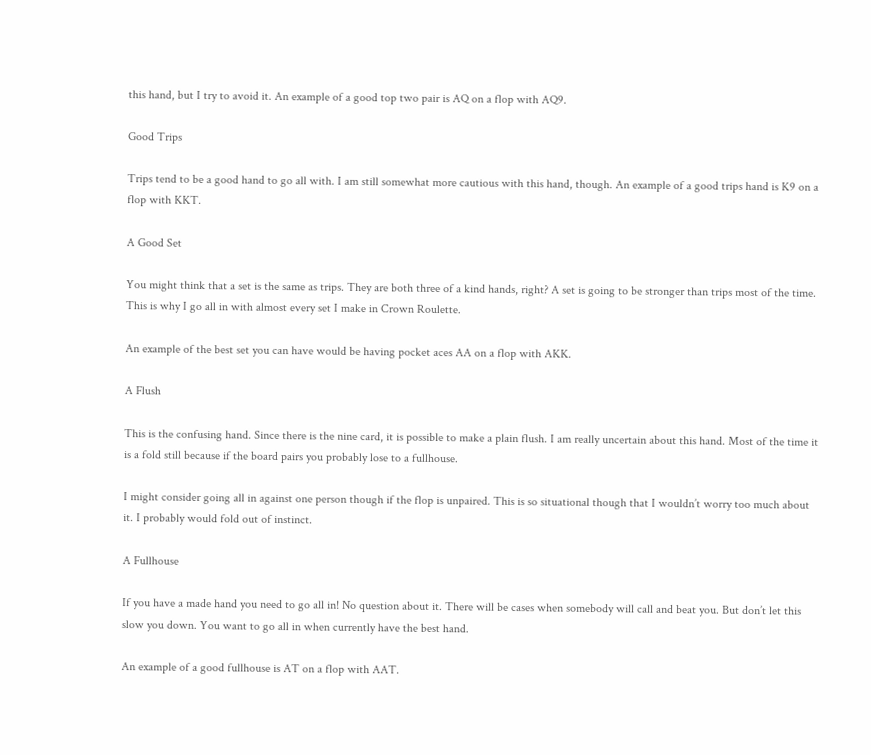this hand, but I try to avoid it. An example of a good top two pair is AQ on a flop with AQ9.

Good Trips

Trips tend to be a good hand to go all with. I am still somewhat more cautious with this hand, though. An example of a good trips hand is K9 on a flop with KKT.

A Good Set

You might think that a set is the same as trips. They are both three of a kind hands, right? A set is going to be stronger than trips most of the time. This is why I go all in with almost every set I make in Crown Roulette.

An example of the best set you can have would be having pocket aces AA on a flop with AKK.

A Flush

This is the confusing hand. Since there is the nine card, it is possible to make a plain flush. I am really uncertain about this hand. Most of the time it is a fold still because if the board pairs you probably lose to a fullhouse.

I might consider going all in against one person though if the flop is unpaired. This is so situational though that I wouldn’t worry too much about it. I probably would fold out of instinct.

A Fullhouse

If you have a made hand you need to go all in! No question about it. There will be cases when somebody will call and beat you. But don’t let this slow you down. You want to go all in when currently have the best hand.

An example of a good fullhouse is AT on a flop with AAT.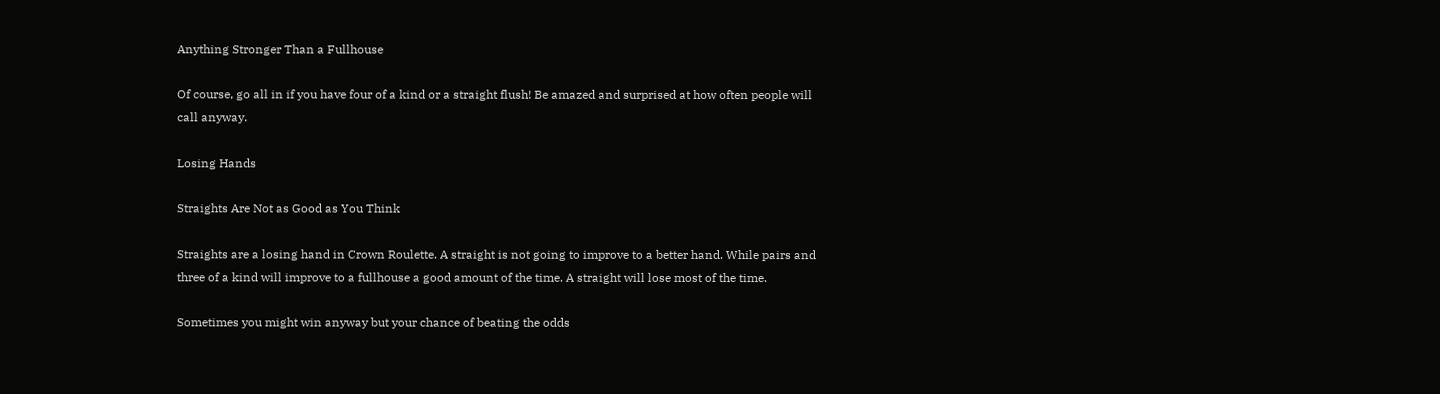Anything Stronger Than a Fullhouse

Of course, go all in if you have four of a kind or a straight flush! Be amazed and surprised at how often people will call anyway.

Losing Hands

Straights Are Not as Good as You Think

Straights are a losing hand in Crown Roulette. A straight is not going to improve to a better hand. While pairs and three of a kind will improve to a fullhouse a good amount of the time. A straight will lose most of the time.

Sometimes you might win anyway but your chance of beating the odds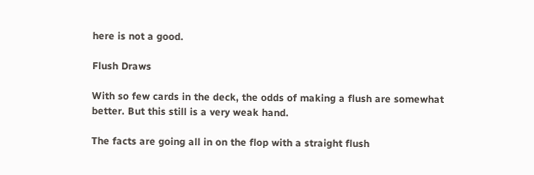here is not a good.

Flush Draws

With so few cards in the deck, the odds of making a flush are somewhat better. But this still is a very weak hand.

The facts are going all in on the flop with a straight flush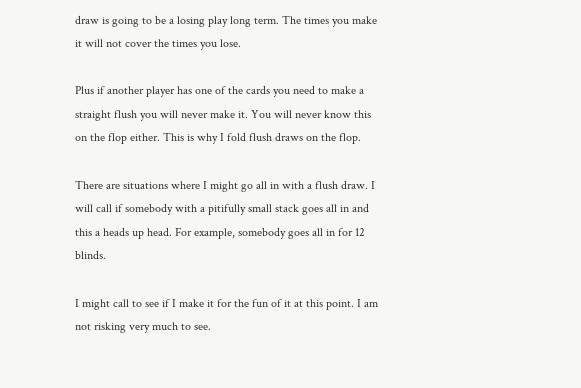draw is going to be a losing play long term. The times you make it will not cover the times you lose.

Plus if another player has one of the cards you need to make a straight flush you will never make it. You will never know this on the flop either. This is why I fold flush draws on the flop.

There are situations where I might go all in with a flush draw. I will call if somebody with a pitifully small stack goes all in and this a heads up head. For example, somebody goes all in for 12 blinds.

I might call to see if I make it for the fun of it at this point. I am not risking very much to see.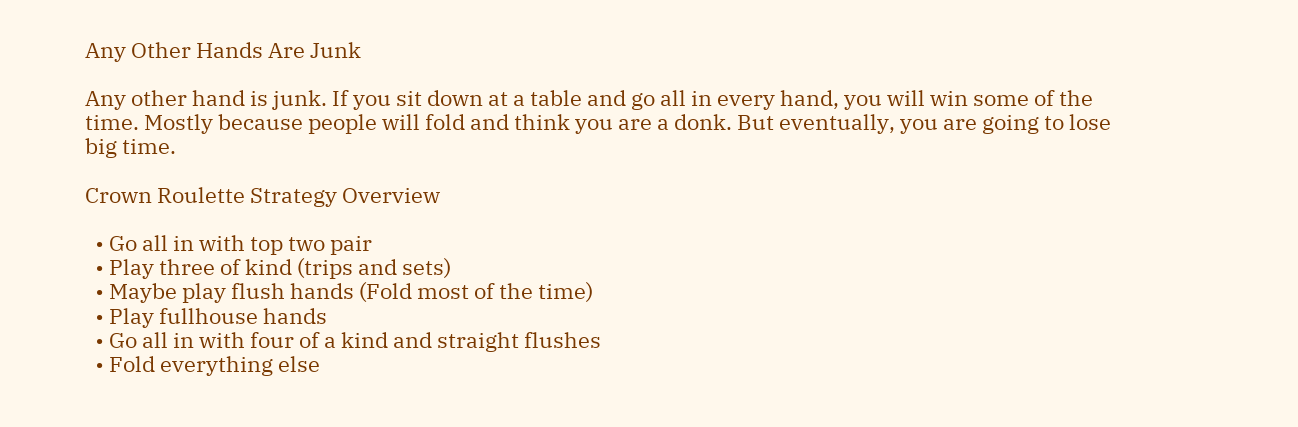Any Other Hands Are Junk

Any other hand is junk. If you sit down at a table and go all in every hand, you will win some of the time. Mostly because people will fold and think you are a donk. But eventually, you are going to lose big time.

Crown Roulette Strategy Overview

  • Go all in with top two pair
  • Play three of kind (trips and sets)
  • Maybe play flush hands (Fold most of the time)
  • Play fullhouse hands
  • Go all in with four of a kind and straight flushes
  • Fold everything else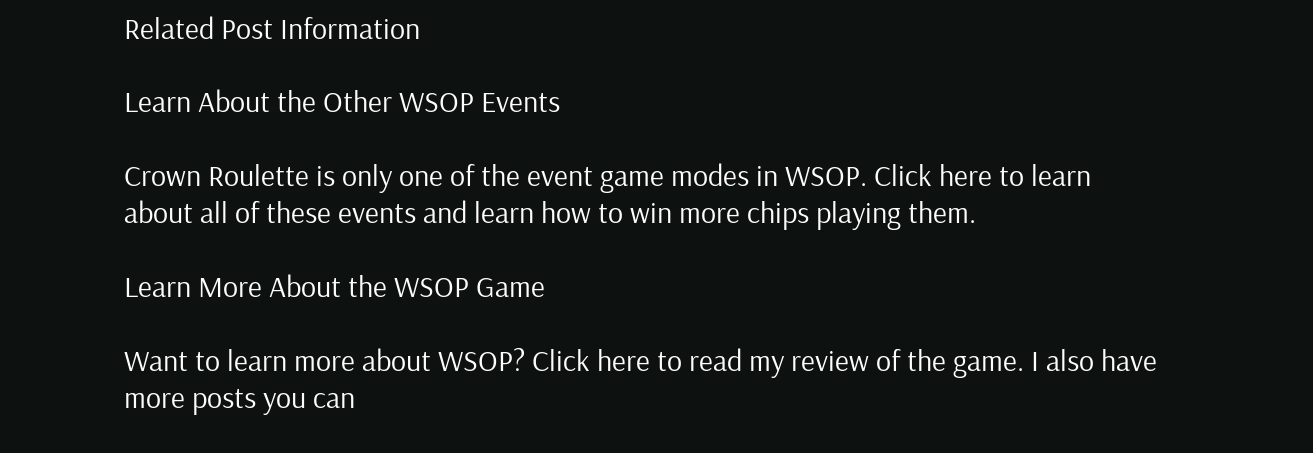Related Post Information

Learn About the Other WSOP Events

Crown Roulette is only one of the event game modes in WSOP. Click here to learn about all of these events and learn how to win more chips playing them.

Learn More About the WSOP Game

Want to learn more about WSOP? Click here to read my review of the game. I also have more posts you can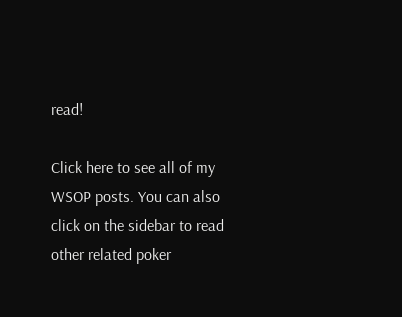read!

Click here to see all of my WSOP posts. You can also click on the sidebar to read other related poker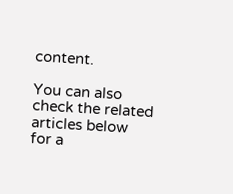content.

You can also check the related articles below for a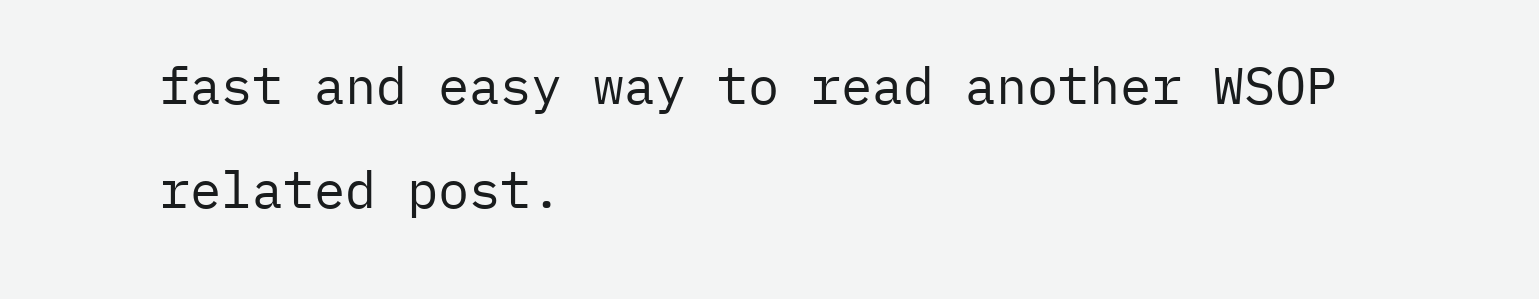fast and easy way to read another WSOP related post.